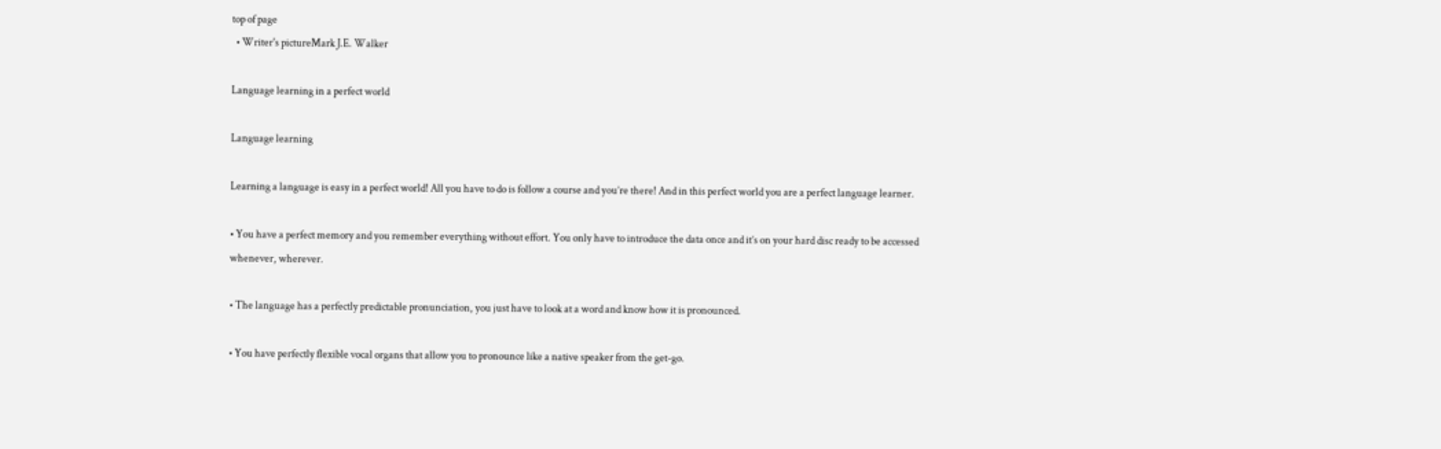top of page
  • Writer's pictureMark J.E. Walker

Language learning in a perfect world

Language learning

Learning a language is easy in a perfect world! All you have to do is follow a course and you’re there! And in this perfect world you are a perfect language learner.

• You have a perfect memory and you remember everything without effort. You only have to introduce the data once and it’s on your hard disc ready to be accessed whenever, wherever.

• The language has a perfectly predictable pronunciation, you just have to look at a word and know how it is pronounced.

• You have perfectly flexible vocal organs that allow you to pronounce like a native speaker from the get-go.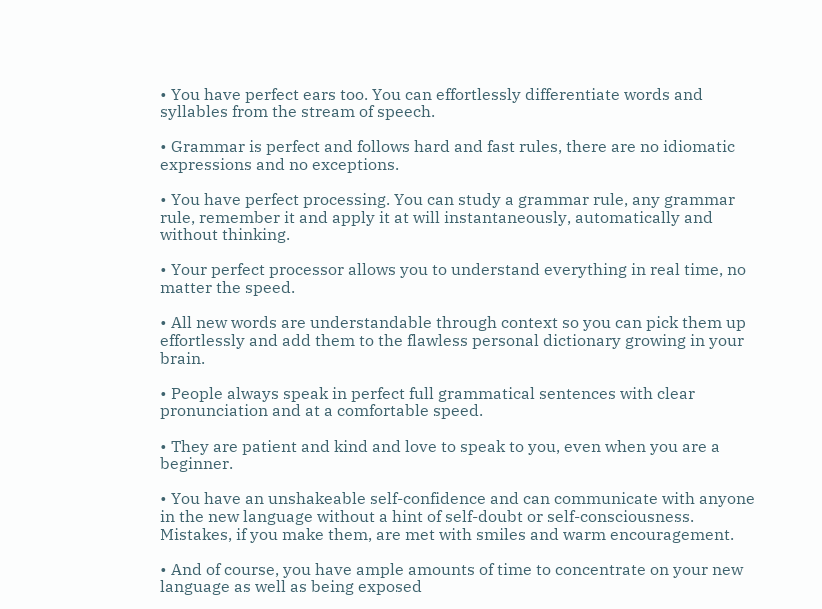• You have perfect ears too. You can effortlessly differentiate words and syllables from the stream of speech.

• Grammar is perfect and follows hard and fast rules, there are no idiomatic expressions and no exceptions.

• You have perfect processing. You can study a grammar rule, any grammar rule, remember it and apply it at will instantaneously, automatically and without thinking.

• Your perfect processor allows you to understand everything in real time, no matter the speed.

• All new words are understandable through context so you can pick them up effortlessly and add them to the flawless personal dictionary growing in your brain.

• People always speak in perfect full grammatical sentences with clear pronunciation and at a comfortable speed.

• They are patient and kind and love to speak to you, even when you are a beginner.

• You have an unshakeable self-confidence and can communicate with anyone in the new language without a hint of self-doubt or self-consciousness. Mistakes, if you make them, are met with smiles and warm encouragement.

• And of course, you have ample amounts of time to concentrate on your new language as well as being exposed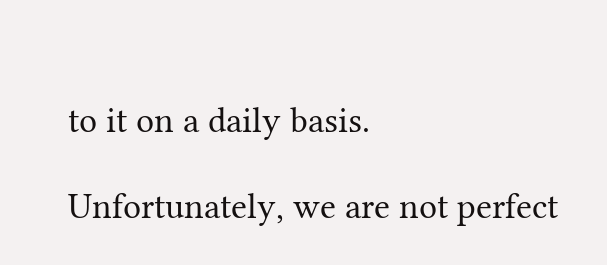to it on a daily basis.

Unfortunately, we are not perfect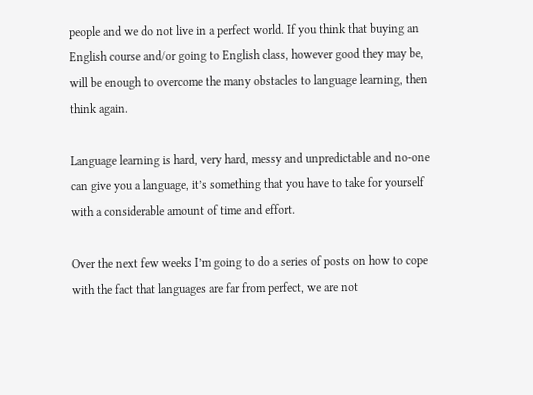people and we do not live in a perfect world. If you think that buying an English course and/or going to English class, however good they may be, will be enough to overcome the many obstacles to language learning, then think again.

Language learning is hard, very hard, messy and unpredictable and no-one can give you a language, it’s something that you have to take for yourself with a considerable amount of time and effort.

Over the next few weeks I’m going to do a series of posts on how to cope with the fact that languages are far from perfect, we are not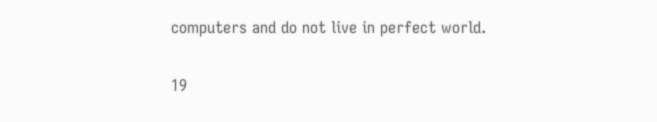computers and do not live in perfect world.

19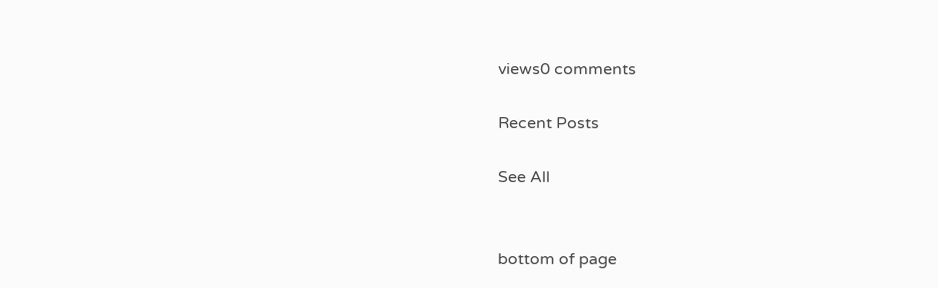views0 comments

Recent Posts

See All


bottom of page